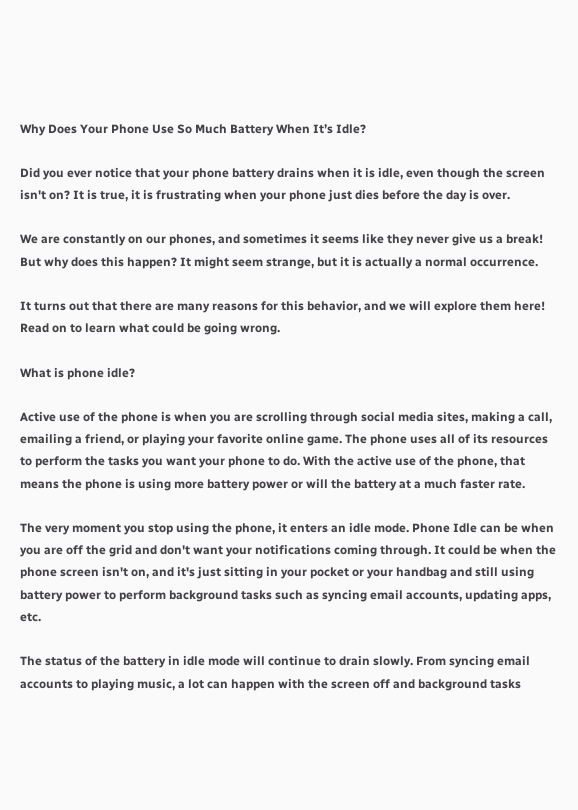Why Does Your Phone Use So Much Battery When It’s Idle?

Did you ever notice that your phone battery drains when it is idle, even though the screen isn't on? It is true, it is frustrating when your phone just dies before the day is over.

We are constantly on our phones, and sometimes it seems like they never give us a break! But why does this happen? It might seem strange, but it is actually a normal occurrence.

It turns out that there are many reasons for this behavior, and we will explore them here! Read on to learn what could be going wrong.

What is phone idle?

Active use of the phone is when you are scrolling through social media sites, making a call, emailing a friend, or playing your favorite online game. The phone uses all of its resources to perform the tasks you want your phone to do. With the active use of the phone, that means the phone is using more battery power or will the battery at a much faster rate.

The very moment you stop using the phone, it enters an idle mode. Phone Idle can be when you are off the grid and don't want your notifications coming through. It could be when the phone screen isn't on, and it's just sitting in your pocket or your handbag and still using battery power to perform background tasks such as syncing email accounts, updating apps, etc.

The status of the battery in idle mode will continue to drain slowly. From syncing email accounts to playing music, a lot can happen with the screen off and background tasks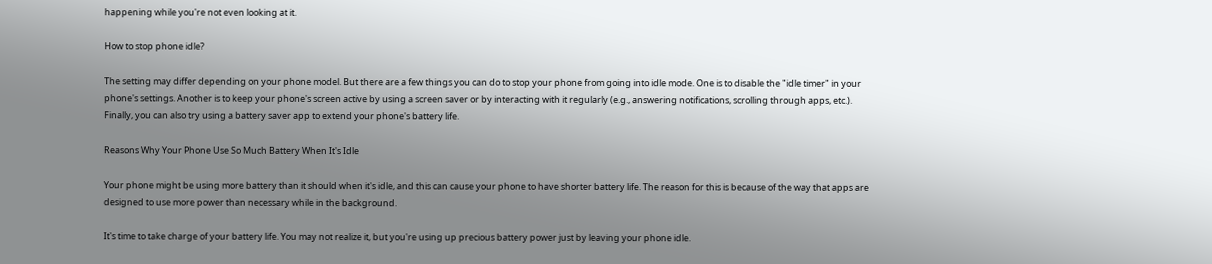happening while you're not even looking at it.

How to stop phone idle?

The setting may differ depending on your phone model. But there are a few things you can do to stop your phone from going into idle mode. One is to disable the "idle timer" in your phone's settings. Another is to keep your phone's screen active by using a screen saver or by interacting with it regularly (e.g., answering notifications, scrolling through apps, etc.). Finally, you can also try using a battery saver app to extend your phone's battery life.

Reasons Why Your Phone Use So Much Battery When It's Idle

Your phone might be using more battery than it should when it's idle, and this can cause your phone to have shorter battery life. The reason for this is because of the way that apps are designed to use more power than necessary while in the background.

It's time to take charge of your battery life. You may not realize it, but you're using up precious battery power just by leaving your phone idle.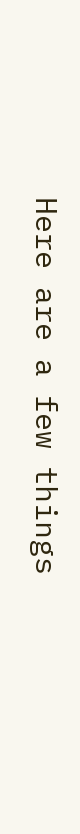Here are a few things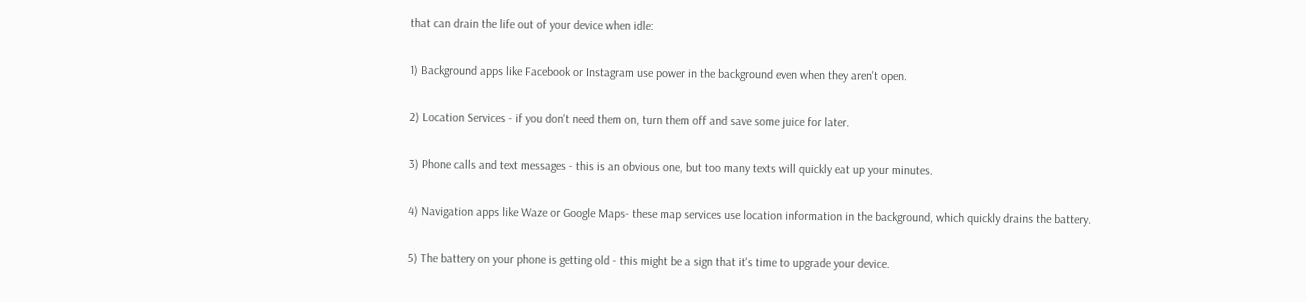that can drain the life out of your device when idle:

1) Background apps like Facebook or Instagram use power in the background even when they aren't open.

2) Location Services - if you don't need them on, turn them off and save some juice for later.

3) Phone calls and text messages - this is an obvious one, but too many texts will quickly eat up your minutes.

4) Navigation apps like Waze or Google Maps- these map services use location information in the background, which quickly drains the battery.

5) The battery on your phone is getting old - this might be a sign that it's time to upgrade your device.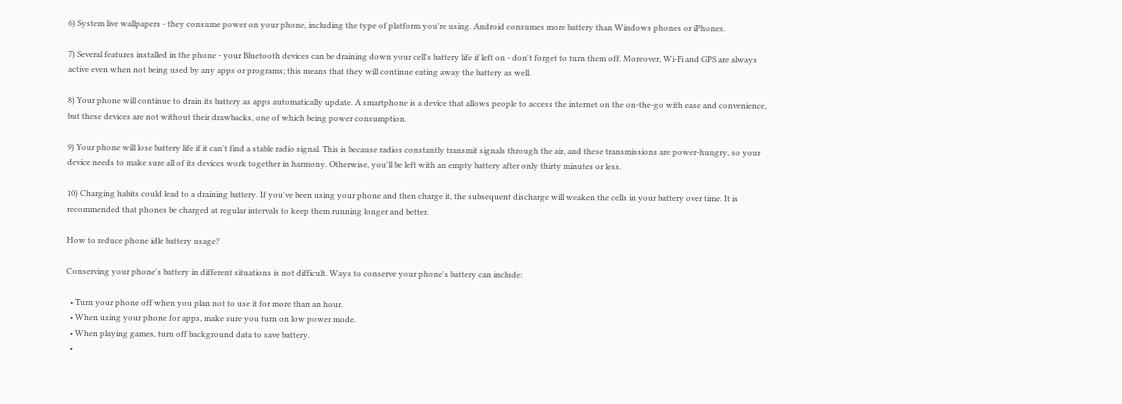6) System live wallpapers - they consume power on your phone, including the type of platform you're using. Android consumes more battery than Windows phones or iPhones.

7) Several features installed in the phone - your Bluetooth devices can be draining down your cell's battery life if left on - don't forget to turn them off. Moreover, Wi-Fi and GPS are always active even when not being used by any apps or programs; this means that they will continue eating away the battery as well.

8) Your phone will continue to drain its battery as apps automatically update. A smartphone is a device that allows people to access the internet on the on-the-go with ease and convenience, but these devices are not without their drawbacks, one of which being power consumption.

9) Your phone will lose battery life if it can't find a stable radio signal. This is because radios constantly transmit signals through the air, and these transmissions are power-hungry, so your device needs to make sure all of its devices work together in harmony. Otherwise, you'll be left with an empty battery after only thirty minutes or less.

10) Charging habits could lead to a draining battery. If you've been using your phone and then charge it, the subsequent discharge will weaken the cells in your battery over time. It is recommended that phones be charged at regular intervals to keep them running longer and better.

How to reduce phone idle battery usage?

Conserving your phone's battery in different situations is not difficult. Ways to conserve your phone's battery can include:

  • Turn your phone off when you plan not to use it for more than an hour.
  • When using your phone for apps, make sure you turn on low power mode.
  • When playing games, turn off background data to save battery.
  •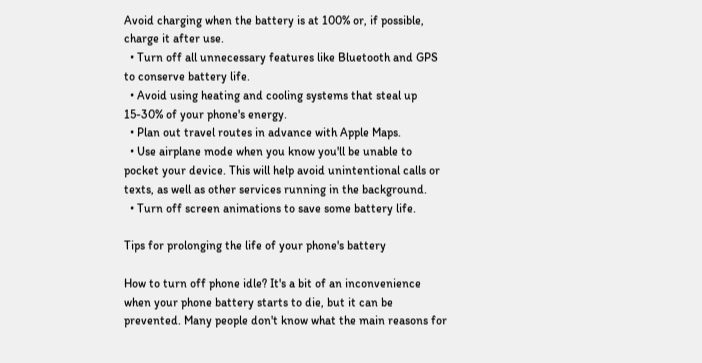Avoid charging when the battery is at 100% or, if possible, charge it after use.
  • Turn off all unnecessary features like Bluetooth and GPS to conserve battery life.
  • Avoid using heating and cooling systems that steal up 15-30% of your phone's energy.
  • Plan out travel routes in advance with Apple Maps.
  • Use airplane mode when you know you'll be unable to pocket your device. This will help avoid unintentional calls or texts, as well as other services running in the background.
  • Turn off screen animations to save some battery life.

Tips for prolonging the life of your phone's battery

How to turn off phone idle? It's a bit of an inconvenience when your phone battery starts to die, but it can be prevented. Many people don't know what the main reasons for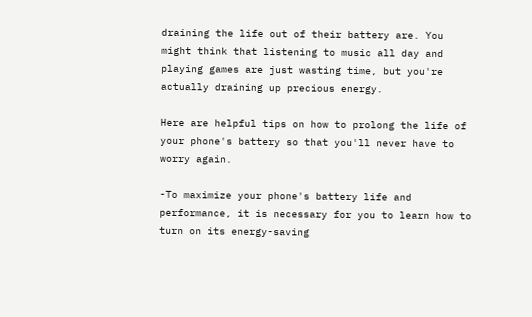draining the life out of their battery are. You might think that listening to music all day and playing games are just wasting time, but you're actually draining up precious energy.

Here are helpful tips on how to prolong the life of your phone's battery so that you'll never have to worry again.

-To maximize your phone's battery life and performance, it is necessary for you to learn how to turn on its energy-saving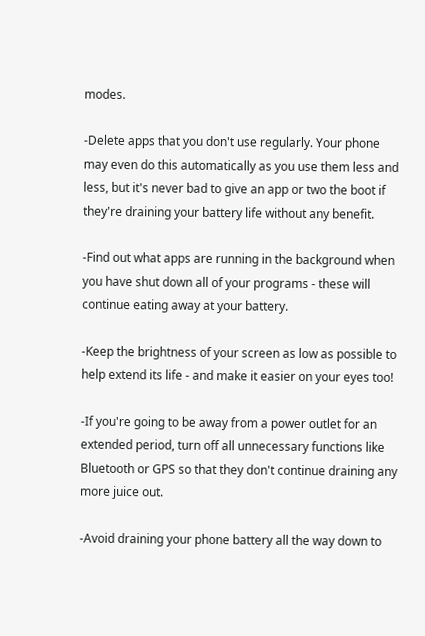modes.

-Delete apps that you don't use regularly. Your phone may even do this automatically as you use them less and less, but it's never bad to give an app or two the boot if they're draining your battery life without any benefit.

-Find out what apps are running in the background when you have shut down all of your programs - these will continue eating away at your battery.

-Keep the brightness of your screen as low as possible to help extend its life - and make it easier on your eyes too!

-If you're going to be away from a power outlet for an extended period, turn off all unnecessary functions like Bluetooth or GPS so that they don't continue draining any more juice out.

-Avoid draining your phone battery all the way down to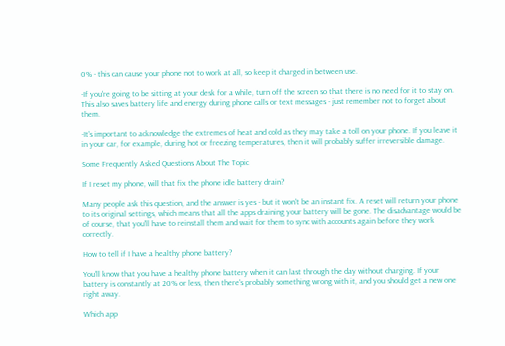0% - this can cause your phone not to work at all, so keep it charged in between use.

-If you're going to be sitting at your desk for a while, turn off the screen so that there is no need for it to stay on. This also saves battery life and energy during phone calls or text messages - just remember not to forget about them.

-It's important to acknowledge the extremes of heat and cold as they may take a toll on your phone. If you leave it in your car, for example, during hot or freezing temperatures, then it will probably suffer irreversible damage.

Some Frequently Asked Questions About The Topic

If I reset my phone, will that fix the phone idle battery drain?

Many people ask this question, and the answer is yes - but it won't be an instant fix. A reset will return your phone to its original settings, which means that all the apps draining your battery will be gone. The disadvantage would be of course, that you'll have to reinstall them and wait for them to sync with accounts again before they work correctly.

How to tell if I have a healthy phone battery?

You'll know that you have a healthy phone battery when it can last through the day without charging. If your battery is constantly at 20% or less, then there's probably something wrong with it, and you should get a new one right away.

Which app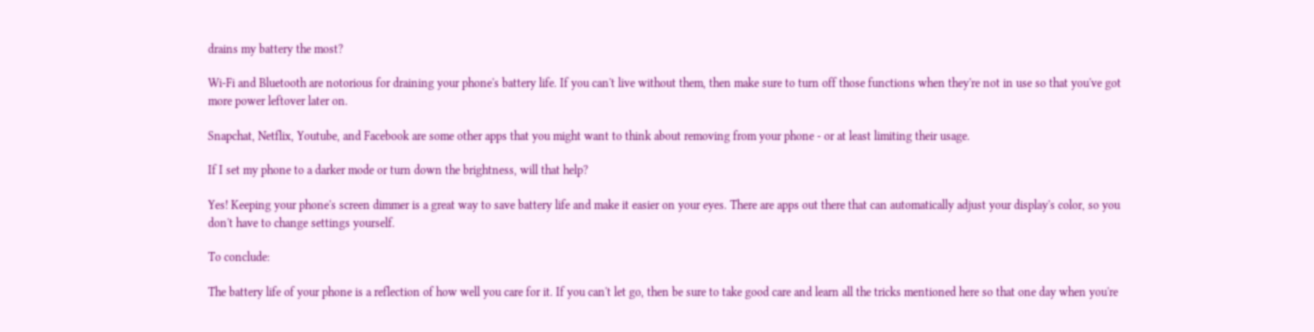drains my battery the most?

Wi-Fi and Bluetooth are notorious for draining your phone's battery life. If you can't live without them, then make sure to turn off those functions when they're not in use so that you've got more power leftover later on.

Snapchat, Netflix, Youtube, and Facebook are some other apps that you might want to think about removing from your phone - or at least limiting their usage.

If I set my phone to a darker mode or turn down the brightness, will that help?

Yes! Keeping your phone's screen dimmer is a great way to save battery life and make it easier on your eyes. There are apps out there that can automatically adjust your display's color, so you don't have to change settings yourself.

To conclude:

The battery life of your phone is a reflection of how well you care for it. If you can't let go, then be sure to take good care and learn all the tricks mentioned here so that one day when you're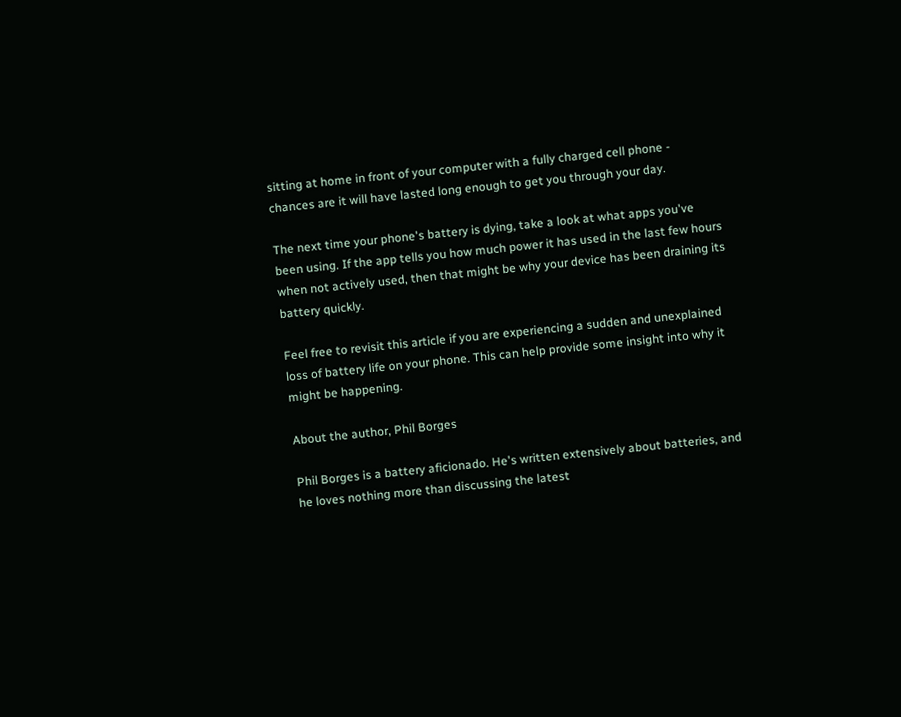sitting at home in front of your computer with a fully charged cell phone - chances are it will have lasted long enough to get you through your day.

The next time your phone's battery is dying, take a look at what apps you've been using. If the app tells you how much power it has used in the last few hours when not actively used, then that might be why your device has been draining its battery quickly.

Feel free to revisit this article if you are experiencing a sudden and unexplained loss of battery life on your phone. This can help provide some insight into why it might be happening.

About the author, Phil Borges

Phil Borges is a battery aficionado. He's written extensively about batteries, and he loves nothing more than discussing the latest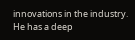innovations in the industry. He has a deep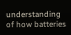understanding of how batteries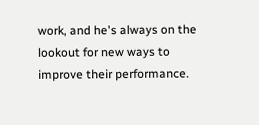work, and he's always on the lookout for new ways to improve their performance.